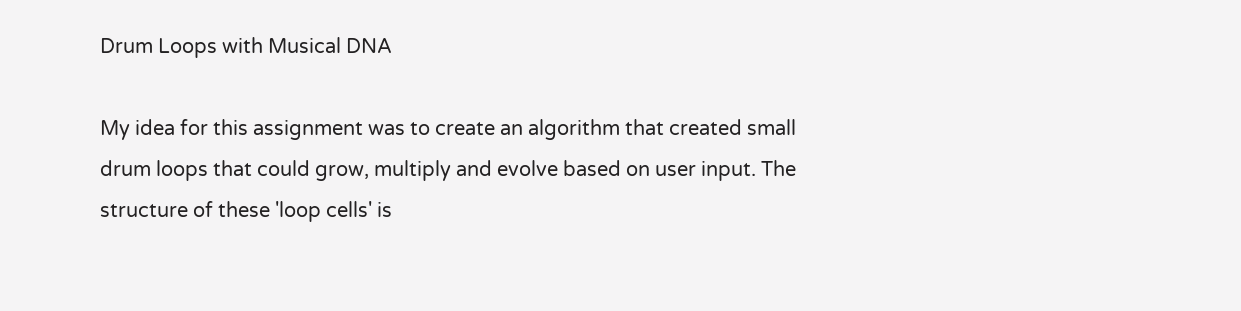Drum Loops with Musical DNA

My idea for this assignment was to create an algorithm that created small drum loops that could grow, multiply and evolve based on user input. The structure of these 'loop cells' is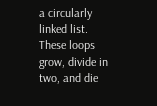a circularly linked list. These loops grow, divide in two, and die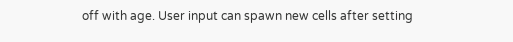off with age. User input can spawn new cells after setting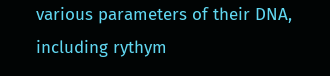various parameters of their DNA, including rythym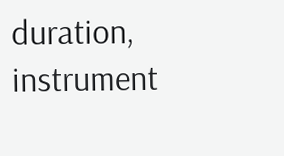duration, instrument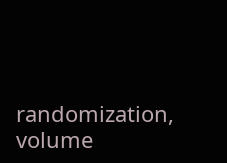randomization, volume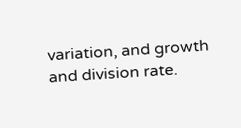variation, and growth and division rate.